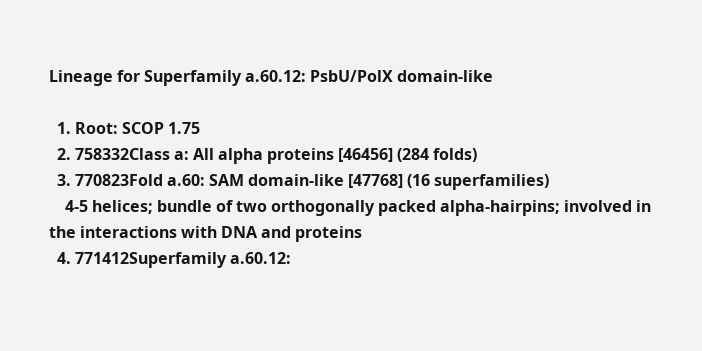Lineage for Superfamily a.60.12: PsbU/PolX domain-like

  1. Root: SCOP 1.75
  2. 758332Class a: All alpha proteins [46456] (284 folds)
  3. 770823Fold a.60: SAM domain-like [47768] (16 superfamilies)
    4-5 helices; bundle of two orthogonally packed alpha-hairpins; involved in the interactions with DNA and proteins
  4. 771412Superfamily a.60.12: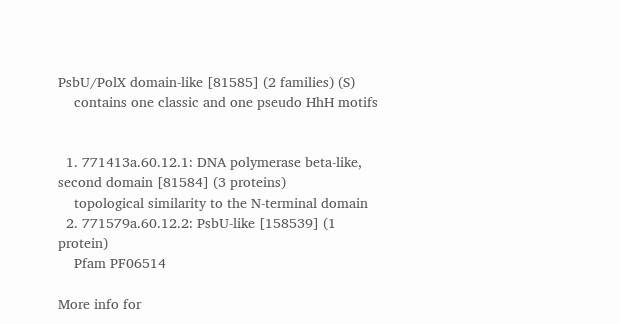PsbU/PolX domain-like [81585] (2 families) (S)
    contains one classic and one pseudo HhH motifs


  1. 771413a.60.12.1: DNA polymerase beta-like, second domain [81584] (3 proteins)
    topological similarity to the N-terminal domain
  2. 771579a.60.12.2: PsbU-like [158539] (1 protein)
    Pfam PF06514

More info for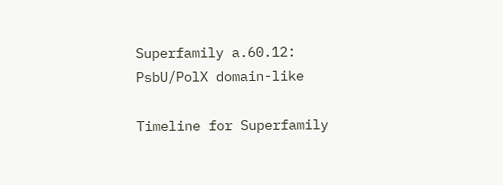Superfamily a.60.12: PsbU/PolX domain-like

Timeline for Superfamily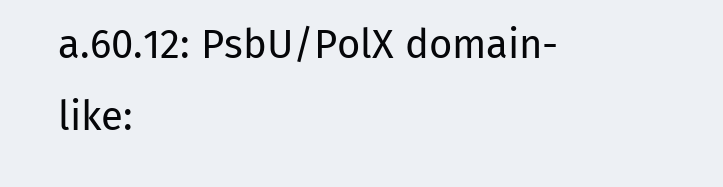a.60.12: PsbU/PolX domain-like: